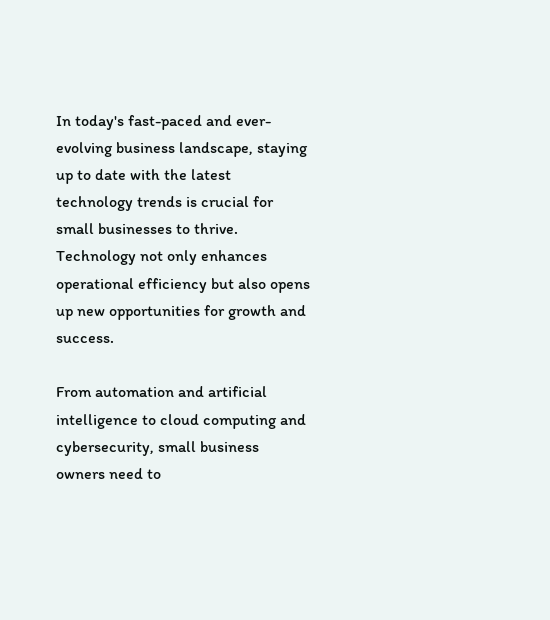In today's fast-paced and ever-evolving business landscape, staying up to date with the latest technology trends is crucial for small businesses to thrive. Technology not only enhances operational efficiency but also opens up new opportunities for growth and success.

From automation and artificial intelligence to cloud computing and cybersecurity, small business owners need to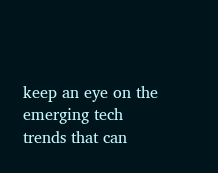keep an eye on the emerging tech trends that can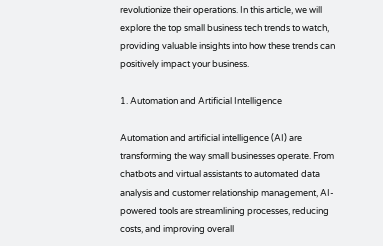revolutionize their operations. In this article, we will explore the top small business tech trends to watch, providing valuable insights into how these trends can positively impact your business.

1. Automation and Artificial Intelligence

Automation and artificial intelligence (AI) are transforming the way small businesses operate. From chatbots and virtual assistants to automated data analysis and customer relationship management, AI-powered tools are streamlining processes, reducing costs, and improving overall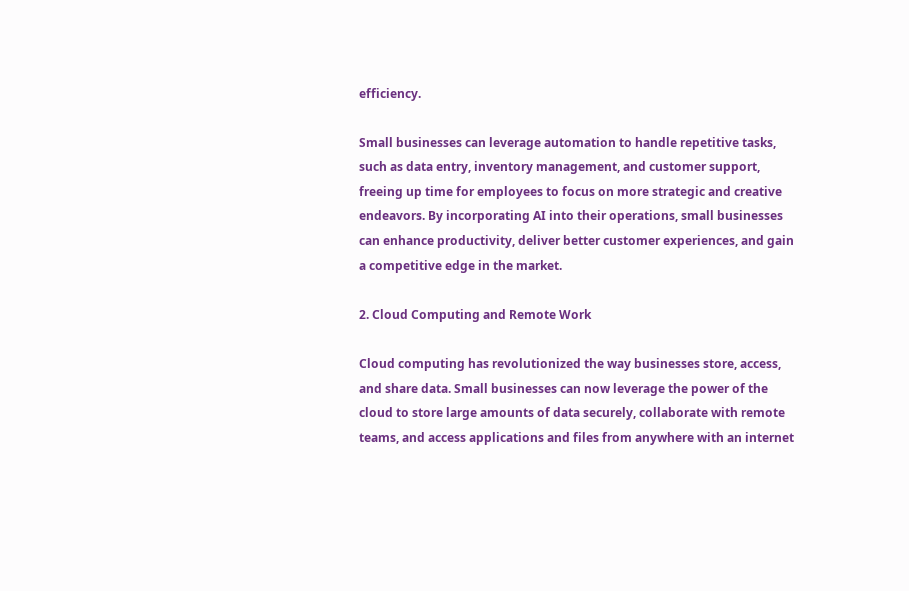efficiency.

Small businesses can leverage automation to handle repetitive tasks, such as data entry, inventory management, and customer support, freeing up time for employees to focus on more strategic and creative endeavors. By incorporating AI into their operations, small businesses can enhance productivity, deliver better customer experiences, and gain a competitive edge in the market.

2. Cloud Computing and Remote Work

Cloud computing has revolutionized the way businesses store, access, and share data. Small businesses can now leverage the power of the cloud to store large amounts of data securely, collaborate with remote teams, and access applications and files from anywhere with an internet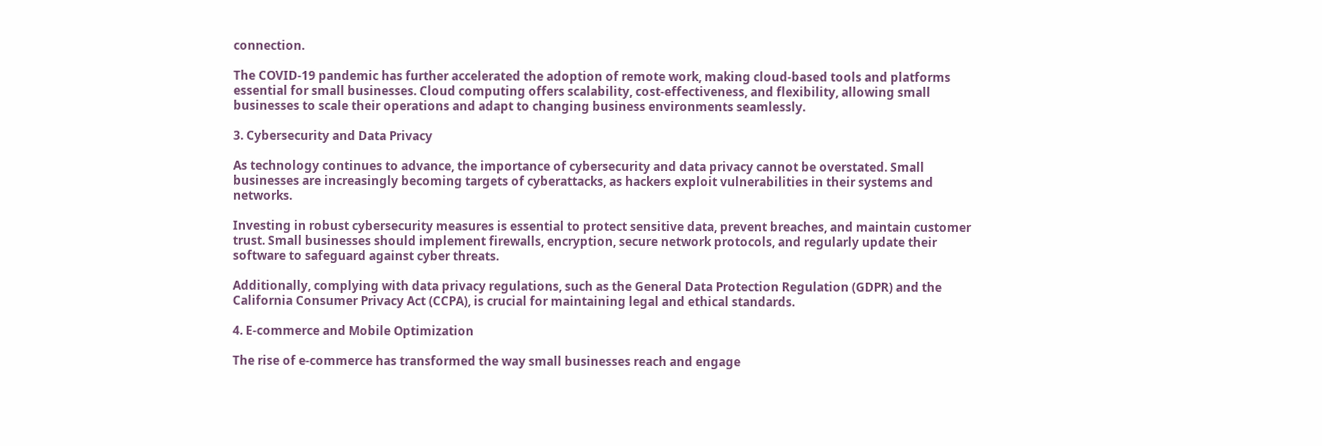connection.

The COVID-19 pandemic has further accelerated the adoption of remote work, making cloud-based tools and platforms essential for small businesses. Cloud computing offers scalability, cost-effectiveness, and flexibility, allowing small businesses to scale their operations and adapt to changing business environments seamlessly.

3. Cybersecurity and Data Privacy

As technology continues to advance, the importance of cybersecurity and data privacy cannot be overstated. Small businesses are increasingly becoming targets of cyberattacks, as hackers exploit vulnerabilities in their systems and networks.

Investing in robust cybersecurity measures is essential to protect sensitive data, prevent breaches, and maintain customer trust. Small businesses should implement firewalls, encryption, secure network protocols, and regularly update their software to safeguard against cyber threats.

Additionally, complying with data privacy regulations, such as the General Data Protection Regulation (GDPR) and the California Consumer Privacy Act (CCPA), is crucial for maintaining legal and ethical standards.

4. E-commerce and Mobile Optimization

The rise of e-commerce has transformed the way small businesses reach and engage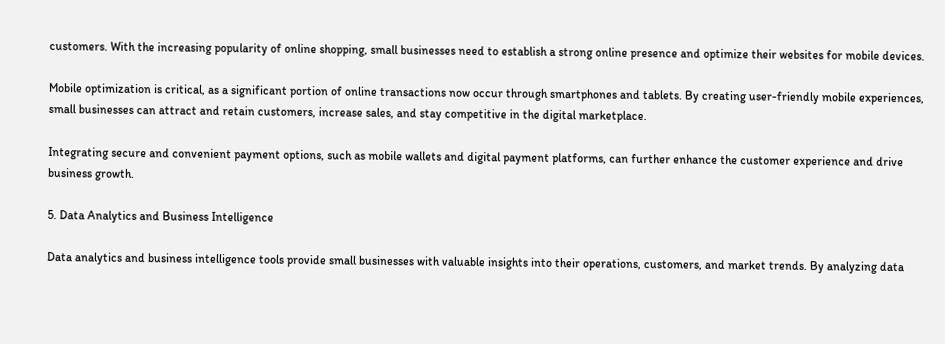customers. With the increasing popularity of online shopping, small businesses need to establish a strong online presence and optimize their websites for mobile devices.

Mobile optimization is critical, as a significant portion of online transactions now occur through smartphones and tablets. By creating user-friendly mobile experiences, small businesses can attract and retain customers, increase sales, and stay competitive in the digital marketplace.

Integrating secure and convenient payment options, such as mobile wallets and digital payment platforms, can further enhance the customer experience and drive business growth.

5. Data Analytics and Business Intelligence

Data analytics and business intelligence tools provide small businesses with valuable insights into their operations, customers, and market trends. By analyzing data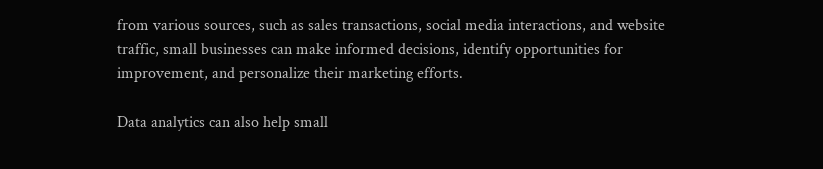from various sources, such as sales transactions, social media interactions, and website traffic, small businesses can make informed decisions, identify opportunities for improvement, and personalize their marketing efforts.

Data analytics can also help small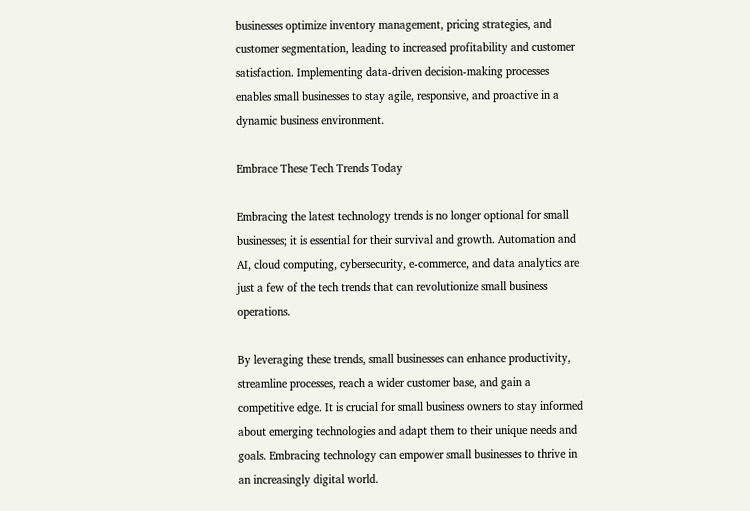businesses optimize inventory management, pricing strategies, and customer segmentation, leading to increased profitability and customer satisfaction. Implementing data-driven decision-making processes enables small businesses to stay agile, responsive, and proactive in a dynamic business environment.

Embrace These Tech Trends Today

Embracing the latest technology trends is no longer optional for small businesses; it is essential for their survival and growth. Automation and AI, cloud computing, cybersecurity, e-commerce, and data analytics are just a few of the tech trends that can revolutionize small business operations.

By leveraging these trends, small businesses can enhance productivity, streamline processes, reach a wider customer base, and gain a competitive edge. It is crucial for small business owners to stay informed about emerging technologies and adapt them to their unique needs and goals. Embracing technology can empower small businesses to thrive in an increasingly digital world.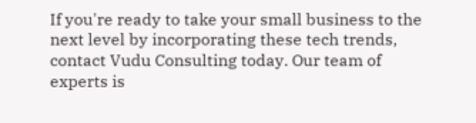If you're ready to take your small business to the next level by incorporating these tech trends, contact Vudu Consulting today. Our team of experts is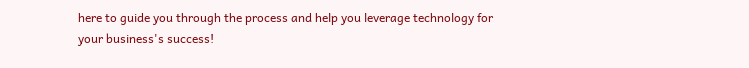here to guide you through the process and help you leverage technology for your business's success!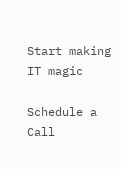Start making IT magic

Schedule a Call